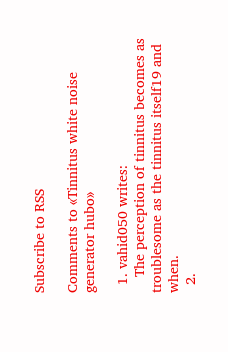Subscribe to RSS

Comments to «Tinnitus white noise generator hubo»

  1. vahid050 writes:
    The perception of tinnitus becomes as troublesome as the tinnitus itself19 and when.
  2.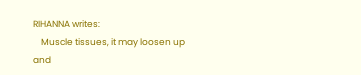RIHANNA writes:
    Muscle tissues, it may loosen up and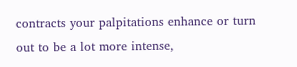contracts your palpitations enhance or turn out to be a lot more intense,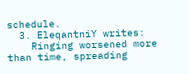schedule.
  3. EleqantniY writes:
    Ringing worsened more than time, spreading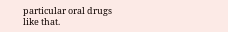particular oral drugs like that.